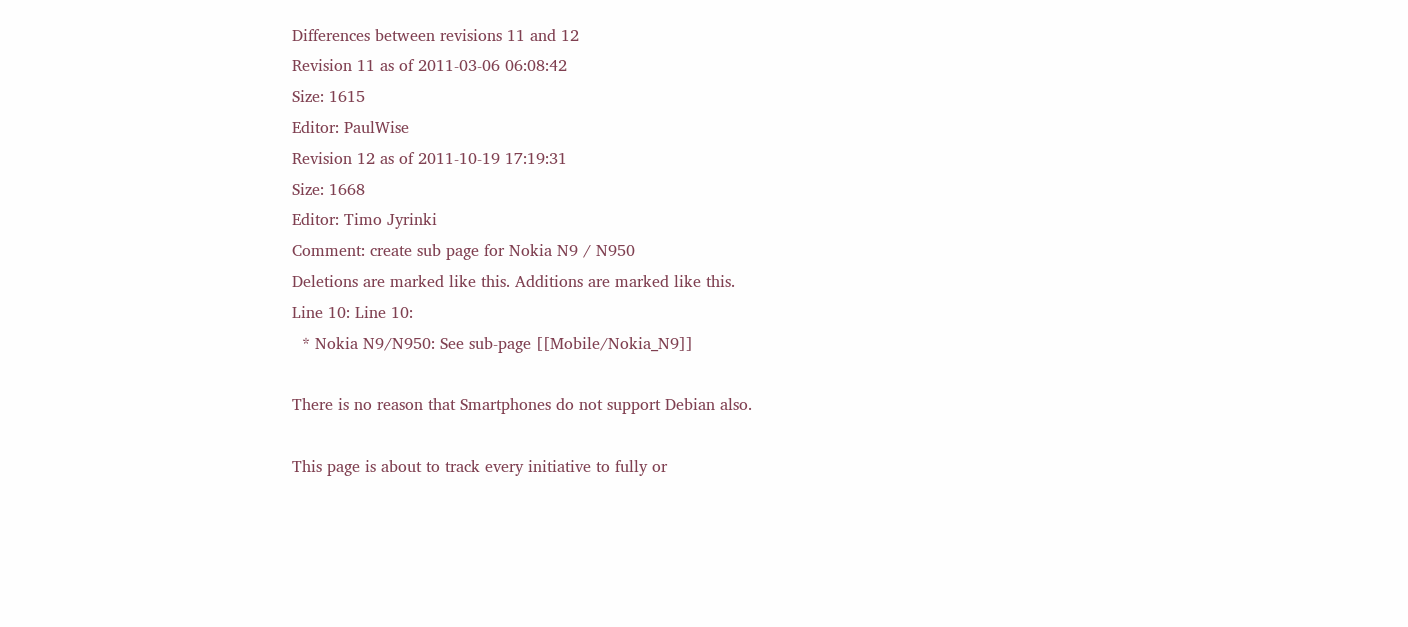Differences between revisions 11 and 12
Revision 11 as of 2011-03-06 06:08:42
Size: 1615
Editor: PaulWise
Revision 12 as of 2011-10-19 17:19:31
Size: 1668
Editor: Timo Jyrinki
Comment: create sub page for Nokia N9 / N950
Deletions are marked like this. Additions are marked like this.
Line 10: Line 10:
  * Nokia N9/N950: See sub-page [[Mobile/Nokia_N9]]

There is no reason that Smartphones do not support Debian also.

This page is about to track every initiative to fully or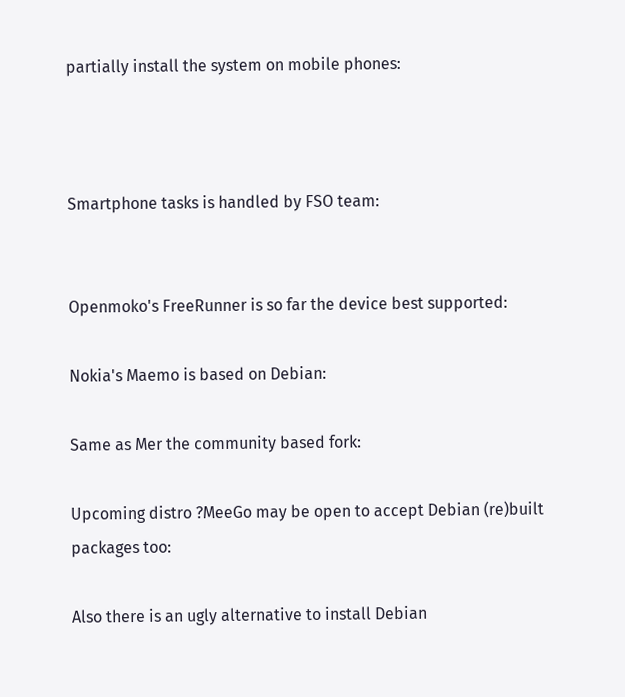partially install the system on mobile phones:



Smartphone tasks is handled by FSO team:


Openmoko's FreeRunner is so far the device best supported:

Nokia's Maemo is based on Debian:

Same as Mer the community based fork:

Upcoming distro ?MeeGo may be open to accept Debian (re)built packages too:

Also there is an ugly alternative to install Debian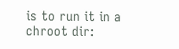is to run it in a chroot dir: